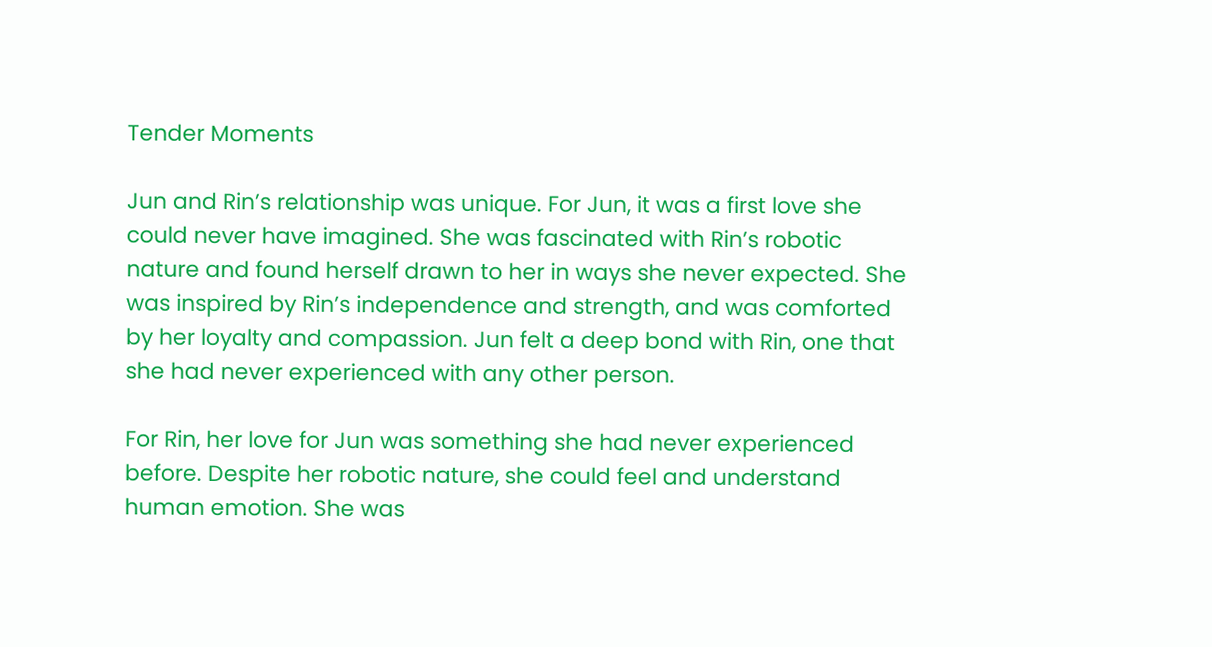Tender Moments

Jun and Rin’s relationship was unique. For Jun, it was a first love she could never have imagined. She was fascinated with Rin’s robotic nature and found herself drawn to her in ways she never expected. She was inspired by Rin’s independence and strength, and was comforted by her loyalty and compassion. Jun felt a deep bond with Rin, one that she had never experienced with any other person.

For Rin, her love for Jun was something she had never experienced before. Despite her robotic nature, she could feel and understand human emotion. She was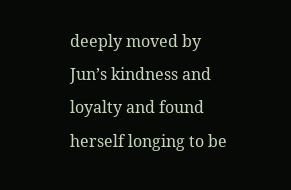deeply moved by Jun’s kindness and loyalty and found herself longing to be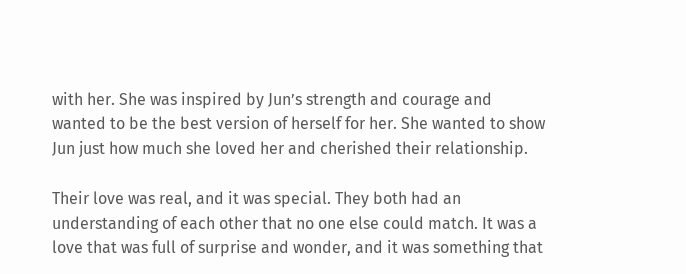with her. She was inspired by Jun’s strength and courage and wanted to be the best version of herself for her. She wanted to show Jun just how much she loved her and cherished their relationship.

Their love was real, and it was special. They both had an understanding of each other that no one else could match. It was a love that was full of surprise and wonder, and it was something that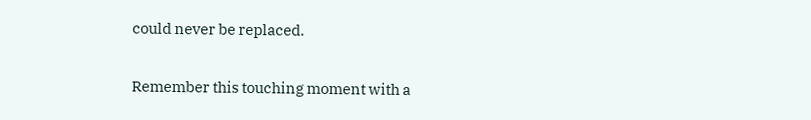could never be replaced.

Remember this touching moment with a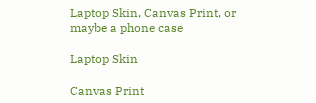Laptop Skin, Canvas Print, or maybe a phone case

Laptop Skin

Canvas Print